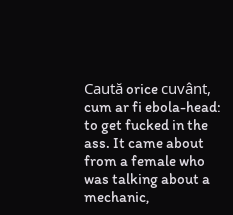Caută orice cuvânt, cum ar fi ebola-head:
to get fucked in the ass. It came about from a female who was talking about a mechanic,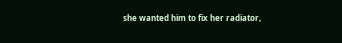she wanted him to fix her radiator,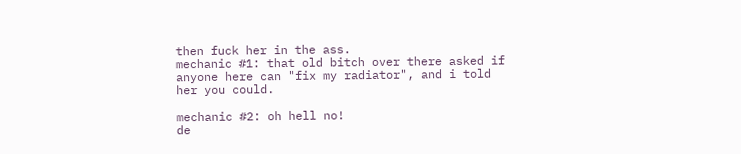then fuck her in the ass.
mechanic #1: that old bitch over there asked if anyone here can "fix my radiator", and i told her you could.

mechanic #2: oh hell no!
de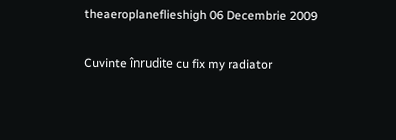theaeroplaneflieshigh 06 Decembrie 2009

Cuvinte înrudite cu fix my radiator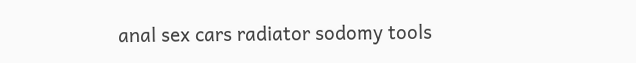anal sex cars radiator sodomy tools